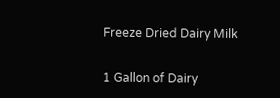Freeze Dried Dairy Milk


1 Gallon of Dairy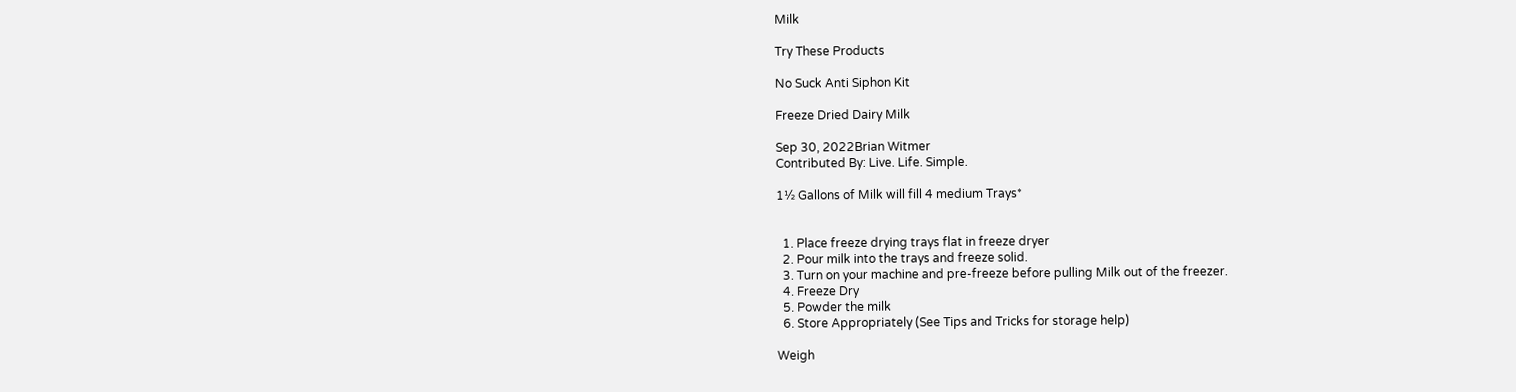Milk

Try These Products

No Suck Anti Siphon Kit

Freeze Dried Dairy Milk

Sep 30, 2022Brian Witmer
Contributed By: Live. Life. Simple.

1½ Gallons of Milk will fill 4 medium Trays*


  1. Place freeze drying trays flat in freeze dryer
  2. Pour milk into the trays and freeze solid.
  3. Turn on your machine and pre-freeze before pulling Milk out of the freezer.
  4. Freeze Dry
  5. Powder the milk
  6. Store Appropriately (See Tips and Tricks for storage help)

Weigh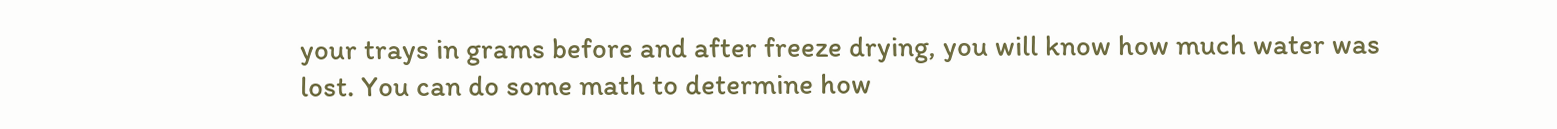your trays in grams before and after freeze drying, you will know how much water was lost. You can do some math to determine how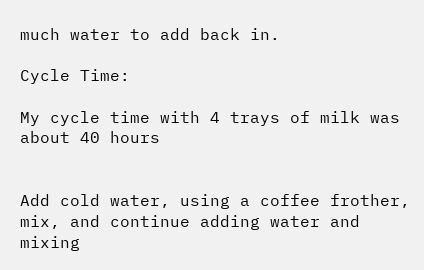much water to add back in.

Cycle Time:

My cycle time with 4 trays of milk was about 40 hours


Add cold water, using a coffee frother, mix, and continue adding water and mixing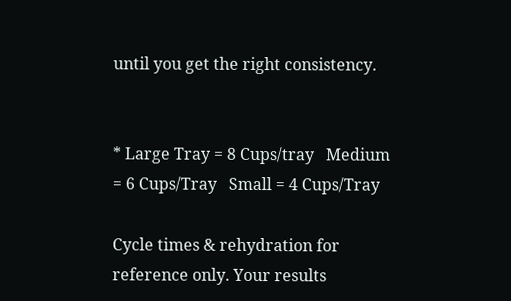until you get the right consistency.


* Large Tray = 8 Cups/tray   Medium = 6 Cups/Tray   Small = 4 Cups/Tray

Cycle times & rehydration for reference only. Your results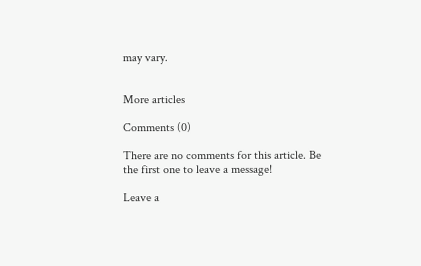may vary.


More articles

Comments (0)

There are no comments for this article. Be the first one to leave a message!

Leave a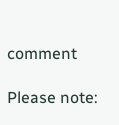comment

Please note: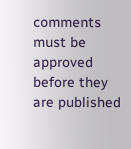comments must be approved before they are published